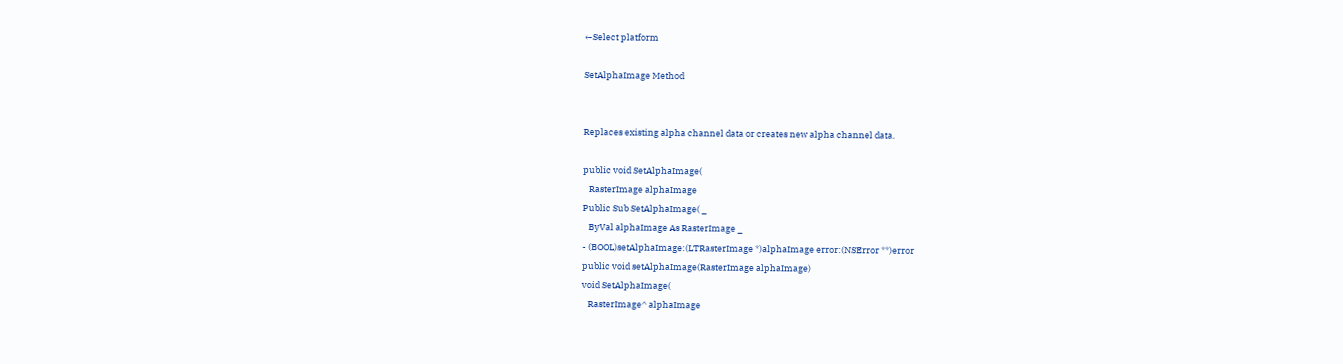←Select platform

SetAlphaImage Method


Replaces existing alpha channel data or creates new alpha channel data.

public void SetAlphaImage(
   RasterImage alphaImage
Public Sub SetAlphaImage( _
   ByVal alphaImage As RasterImage _
- (BOOL)setAlphaImage:(LTRasterImage *)alphaImage error:(NSError **)error
public void setAlphaImage(RasterImage alphaImage)
void SetAlphaImage(
   RasterImage^ alphaImage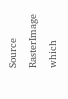Source RasterImage which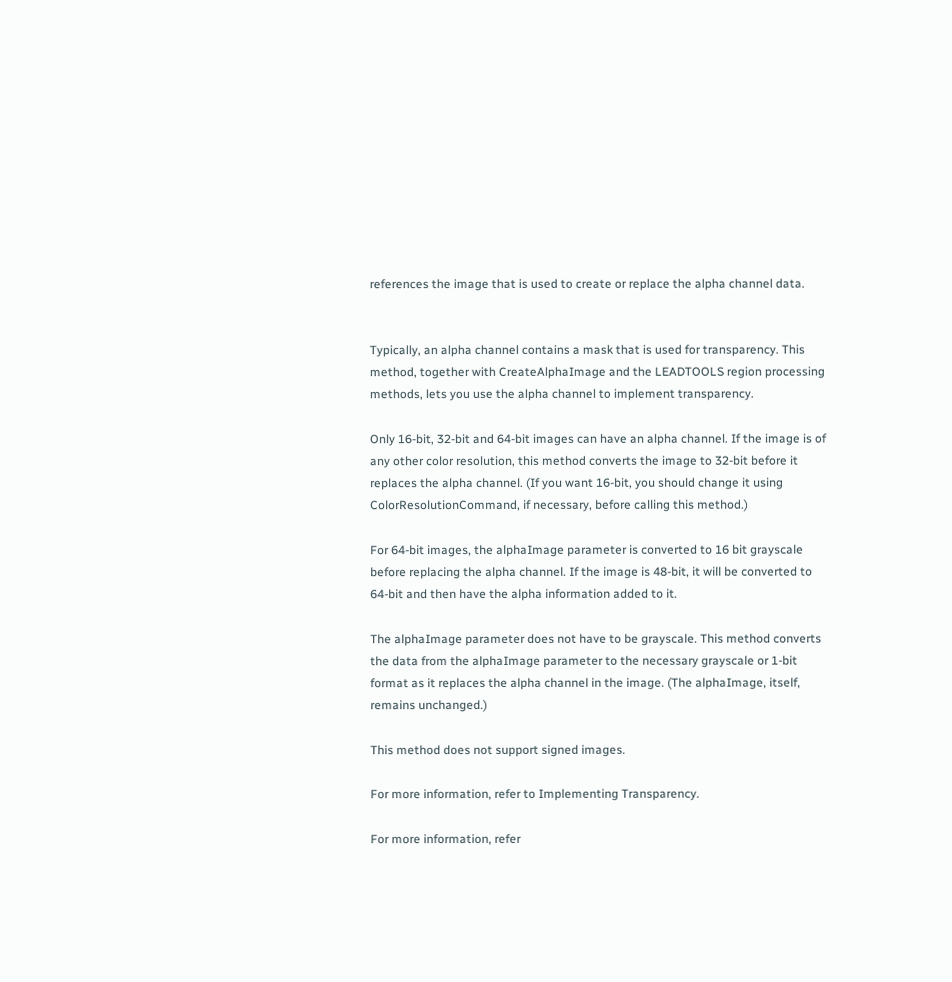references the image that is used to create or replace the alpha channel data.


Typically, an alpha channel contains a mask that is used for transparency. This method, together with CreateAlphaImage and the LEADTOOLS region processing methods, lets you use the alpha channel to implement transparency.

Only 16-bit, 32-bit and 64-bit images can have an alpha channel. If the image is of any other color resolution, this method converts the image to 32-bit before it replaces the alpha channel. (If you want 16-bit, you should change it using ColorResolutionCommand, if necessary, before calling this method.)

For 64-bit images, the alphaImage parameter is converted to 16 bit grayscale before replacing the alpha channel. If the image is 48-bit, it will be converted to 64-bit and then have the alpha information added to it.

The alphaImage parameter does not have to be grayscale. This method converts the data from the alphaImage parameter to the necessary grayscale or 1-bit format as it replaces the alpha channel in the image. (The alphaImage, itself, remains unchanged.)

This method does not support signed images.

For more information, refer to Implementing Transparency.

For more information, refer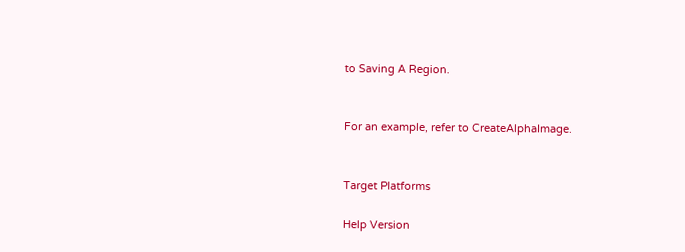to Saving A Region.


For an example, refer to CreateAlphaImage.


Target Platforms

Help Version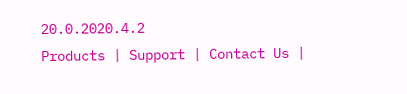20.0.2020.4.2
Products | Support | Contact Us |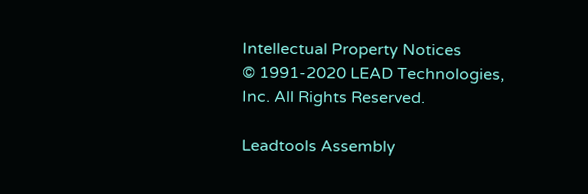Intellectual Property Notices
© 1991-2020 LEAD Technologies, Inc. All Rights Reserved.

Leadtools Assembly